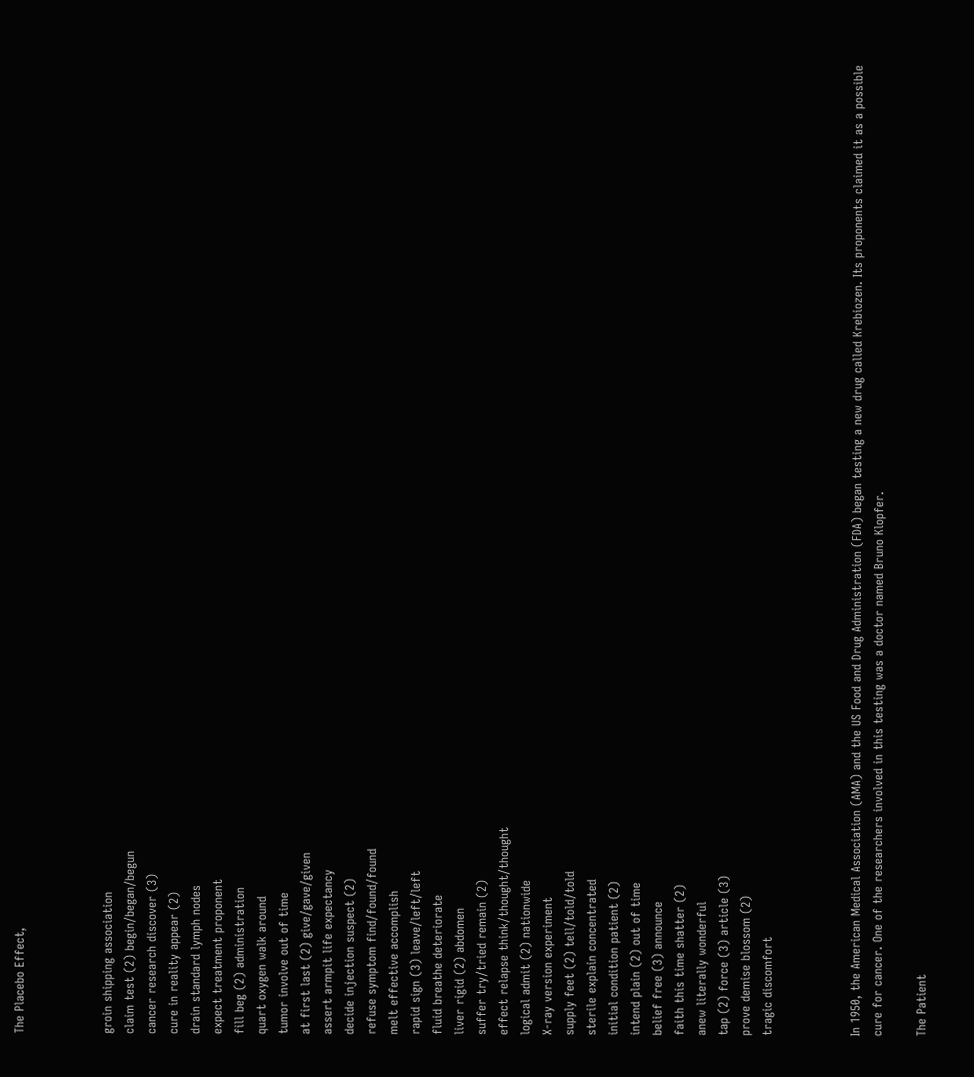The Placebo Effect,



groin shipping association
claim test (2) begin/began/begun
cancer research discover (3)
cure in reality appear (2)
drain standard lymph nodes
expect treatment proponent
fill beg (2) administration
quart oxygen walk around
tumor involve out of time
at first last (2) give/gave/given
assert armpit life expectancy
decide injection suspect (2)
refuse symptom find/found/found
melt effective accomplish
rapid sign (3) leave/left/left
fluid breathe deteriorate
liver rigid (2) abdomen
suffer try/tried remain (2)
effect relapse think/thought/thought
logical admit (2) nationwide
X-ray version experiment
supply feet (2) tell/told/told
sterile explain concentrated
initial condition patient (2)
intend plain (2) out of time
belief free (3) announce
faith this time shatter (2)
anew literally wonderful
tap (2) force (3) article (3)
prove demise blossom (2)
tragic discomfort



In 1950, the American Medical Association (AMA) and the US Food and Drug Administration (FDA) began testing a new drug called Krebiozen. Its proponents claimed it as a possible cure for cancer. One of the researchers involved in this testing was a doctor named Bruno Klopfer.

The Patient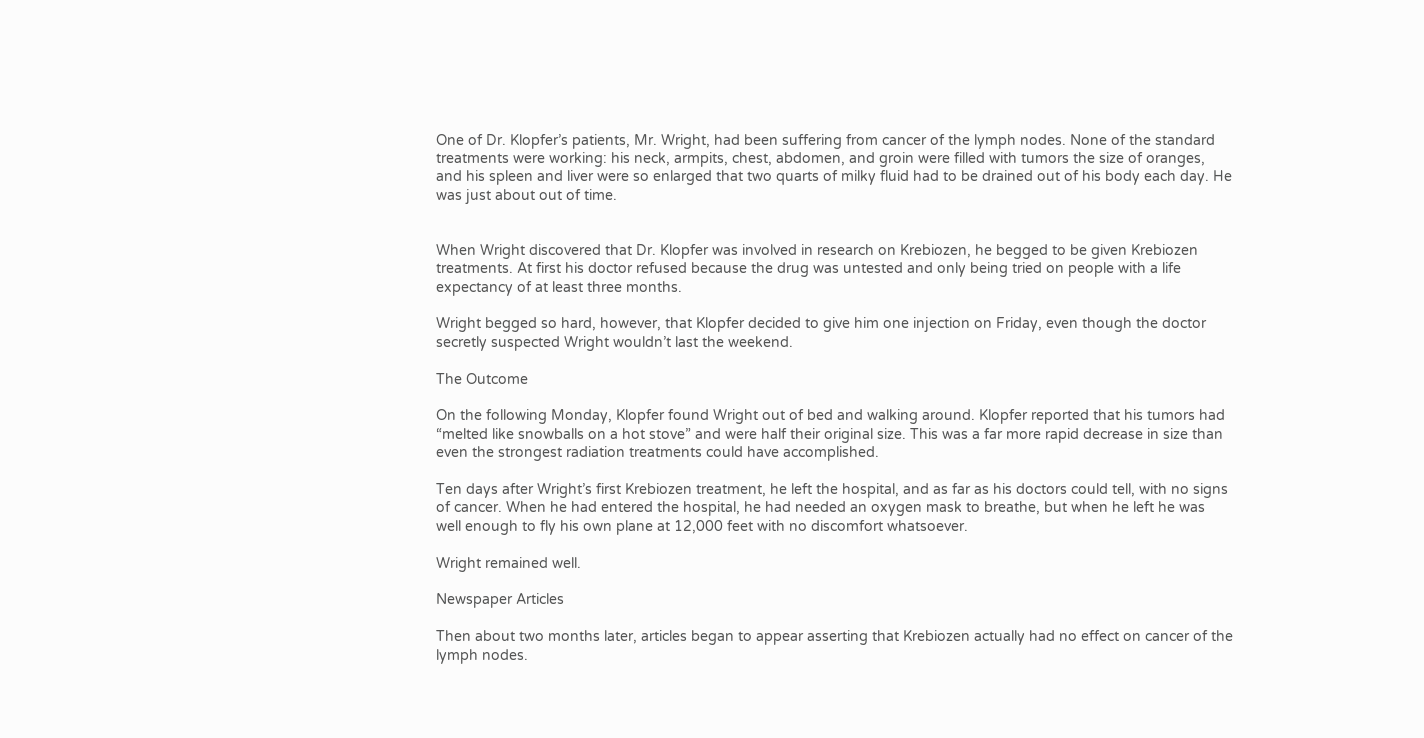One of Dr. Klopfer’s patients, Mr. Wright, had been suffering from cancer of the lymph nodes. None of the standard treatments were working: his neck, armpits, chest, abdomen, and groin were filled with tumors the size of oranges, and his spleen and liver were so enlarged that two quarts of milky fluid had to be drained out of his body each day. He was just about out of time.


When Wright discovered that Dr. Klopfer was involved in research on Krebiozen, he begged to be given Krebiozen treatments. At first his doctor refused because the drug was untested and only being tried on people with a life expectancy of at least three months.

Wright begged so hard, however, that Klopfer decided to give him one injection on Friday, even though the doctor secretly suspected Wright wouldn’t last the weekend.

The Outcome

On the following Monday, Klopfer found Wright out of bed and walking around. Klopfer reported that his tumors had “melted like snowballs on a hot stove” and were half their original size. This was a far more rapid decrease in size than even the strongest radiation treatments could have accomplished.

Ten days after Wright’s first Krebiozen treatment, he left the hospital, and as far as his doctors could tell, with no signs of cancer. When he had entered the hospital, he had needed an oxygen mask to breathe, but when he left he was well enough to fly his own plane at 12,000 feet with no discomfort whatsoever.

Wright remained well.

Newspaper Articles

Then about two months later, articles began to appear asserting that Krebiozen actually had no effect on cancer of the lymph nodes.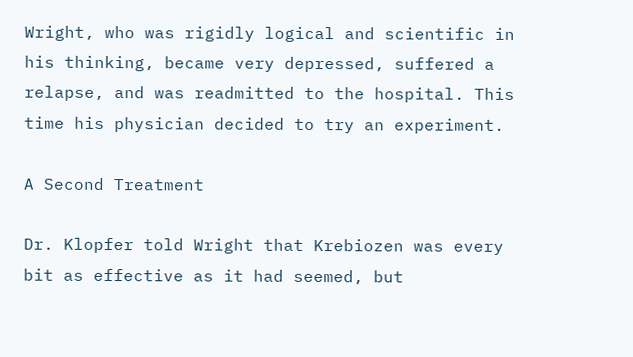Wright, who was rigidly logical and scientific in his thinking, became very depressed, suffered a relapse, and was readmitted to the hospital. This time his physician decided to try an experiment.

A Second Treatment

Dr. Klopfer told Wright that Krebiozen was every bit as effective as it had seemed, but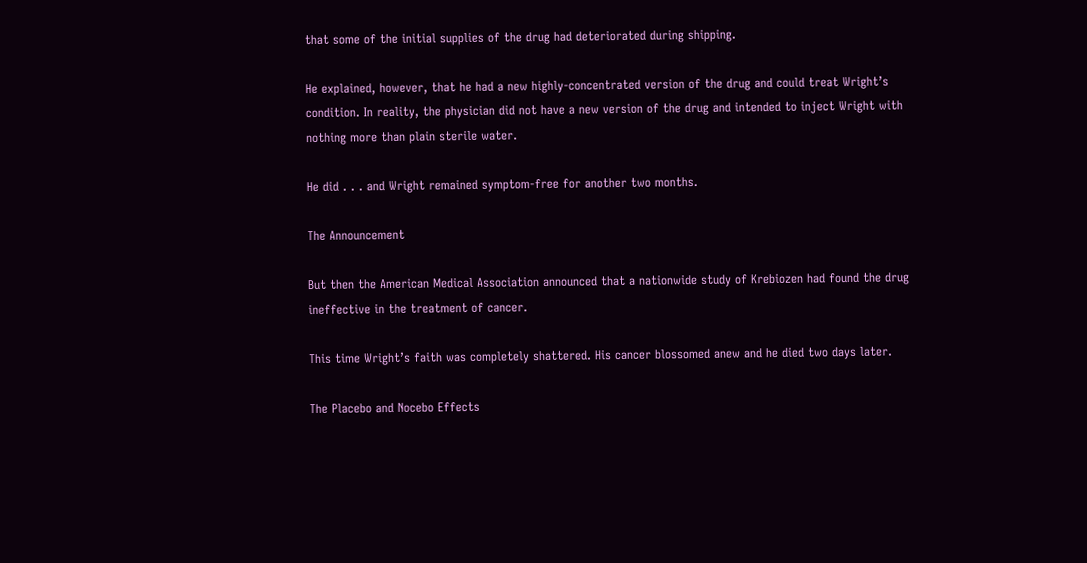that some of the initial supplies of the drug had deteriorated during shipping.

He explained, however, that he had a new highly-concentrated version of the drug and could treat Wright’s condition. In reality, the physician did not have a new version of the drug and intended to inject Wright with nothing more than plain sterile water.

He did . . . and Wright remained symptom-free for another two months.

The Announcement

But then the American Medical Association announced that a nationwide study of Krebiozen had found the drug ineffective in the treatment of cancer.

This time Wright’s faith was completely shattered. His cancer blossomed anew and he died two days later.

The Placebo and Nocebo Effects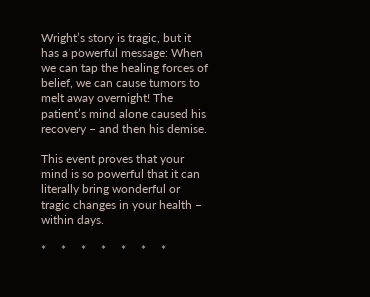Wright’s story is tragic, but it has a powerful message: When we can tap the healing forces of belief, we can cause tumors to melt away overnight! The patient’s mind alone caused his recovery – and then his demise.

This event proves that your mind is so powerful that it can literally bring wonderful or tragic changes in your health – within days.

*     *     *     *     *     *     *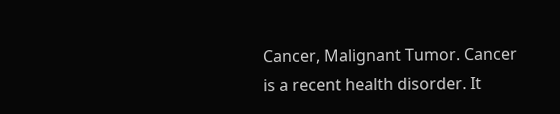Cancer, Malignant Tumor. Cancer is a recent health disorder. It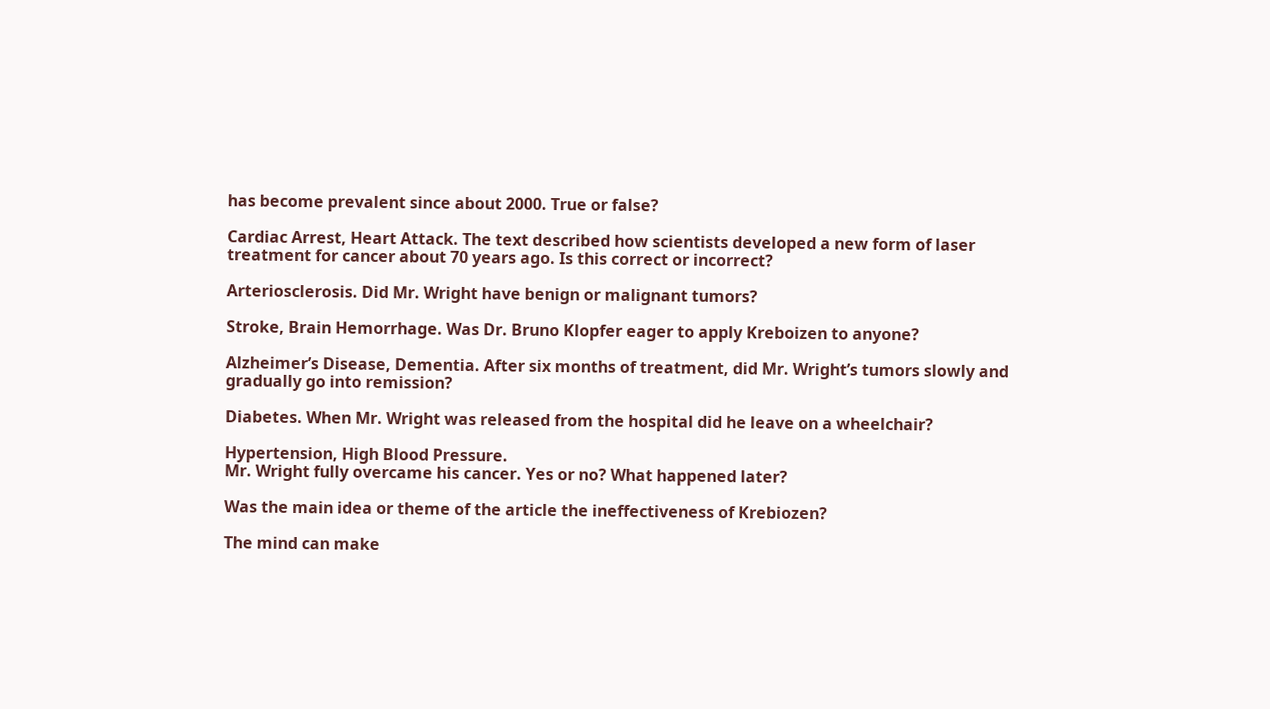has become prevalent since about 2000. True or false?

Cardiac Arrest, Heart Attack. The text described how scientists developed a new form of laser treatment for cancer about 70 years ago. Is this correct or incorrect?

Arteriosclerosis. Did Mr. Wright have benign or malignant tumors?

Stroke, Brain Hemorrhage. Was Dr. Bruno Klopfer eager to apply Kreboizen to anyone?

Alzheimer’s Disease, Dementia. After six months of treatment, did Mr. Wright’s tumors slowly and gradually go into remission?

Diabetes. When Mr. Wright was released from the hospital did he leave on a wheelchair?

Hypertension, High Blood Pressure.
Mr. Wright fully overcame his cancer. Yes or no? What happened later?

Was the main idea or theme of the article the ineffectiveness of Krebiozen?

The mind can make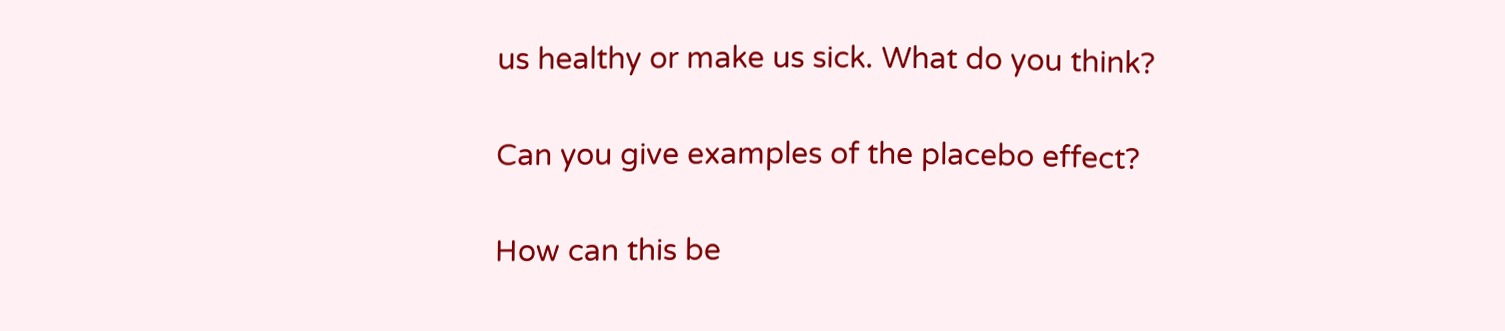us healthy or make us sick. What do you think?

Can you give examples of the placebo effect?

How can this be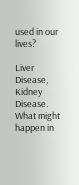used in our lives?

Liver Disease, Kidney Disease. What might happen in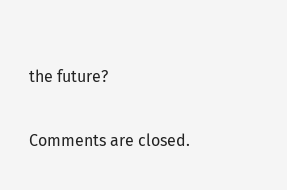the future?

Comments are closed.